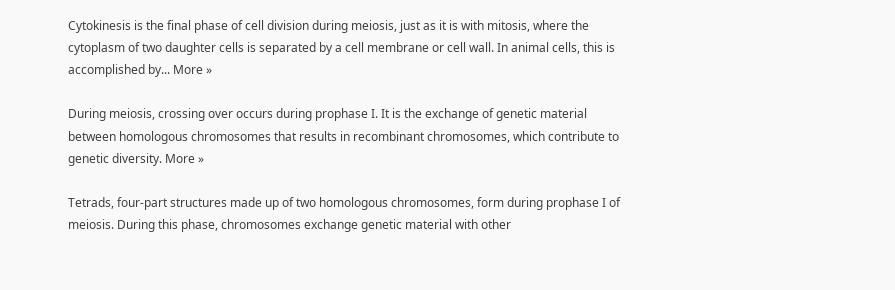Cytokinesis is the final phase of cell division during meiosis, just as it is with mitosis, where the cytoplasm of two daughter cells is separated by a cell membrane or cell wall. In animal cells, this is accomplished by... More »

During meiosis, crossing over occurs during prophase I. It is the exchange of genetic material between homologous chromosomes that results in recombinant chromosomes, which contribute to genetic diversity. More »

Tetrads, four-part structures made up of two homologous chromosomes, form during prophase I of meiosis. During this phase, chromosomes exchange genetic material with other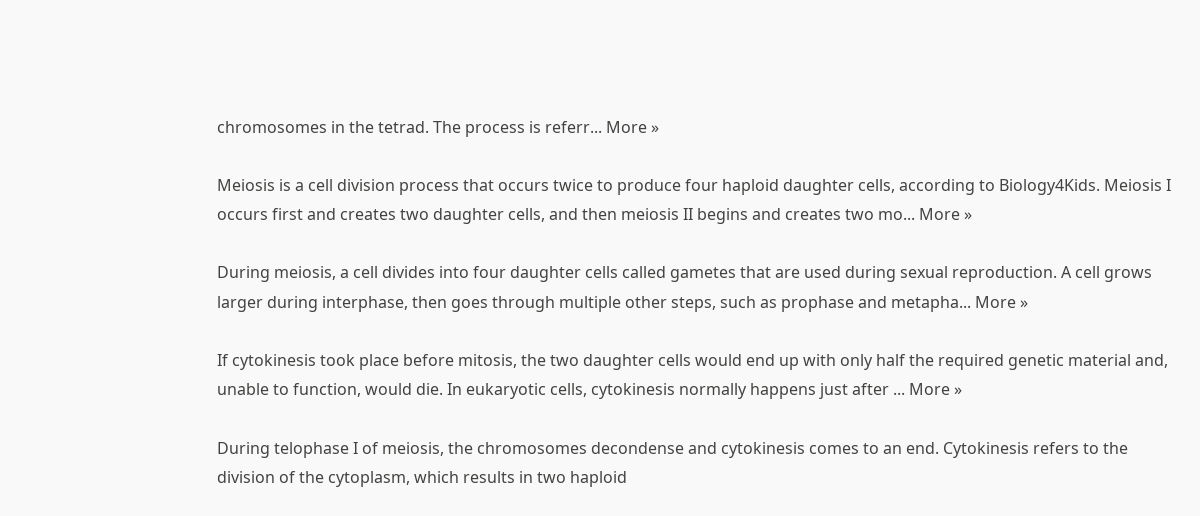chromosomes in the tetrad. The process is referr... More »

Meiosis is a cell division process that occurs twice to produce four haploid daughter cells, according to Biology4Kids. Meiosis I occurs first and creates two daughter cells, and then meiosis II begins and creates two mo... More »

During meiosis, a cell divides into four daughter cells called gametes that are used during sexual reproduction. A cell grows larger during interphase, then goes through multiple other steps, such as prophase and metapha... More »

If cytokinesis took place before mitosis, the two daughter cells would end up with only half the required genetic material and, unable to function, would die. In eukaryotic cells, cytokinesis normally happens just after ... More »

During telophase I of meiosis, the chromosomes decondense and cytokinesis comes to an end. Cytokinesis refers to the division of the cytoplasm, which results in two haploid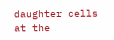daughter cells at the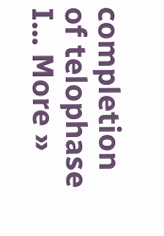completion of telophase I... More »